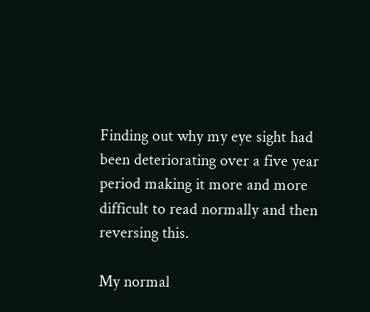Finding out why my eye sight had been deteriorating over a five year period making it more and more difficult to read normally and then reversing this.

My normal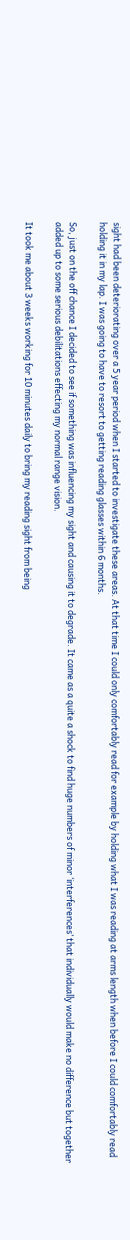sight had been deteriorating over a 5 year period when I started to investigate these areas. At that time I could only comfortably read for example by holding what I was reading at arms length when before I could comfortably read holding it in my lap. I was going to have to resort to getting reading glasses within 6 months.

So, just on the off chance I decided to see if something was influencing my sight and causing it to degrade. It came as a quite a shock to find huge numbers of minor ‘interferences’ that individually would make no difference but together added up to some serious debilitations effecting my normal range vision.

It took me about 3 weeks working for 10 minutes daily to bring my reading sight from being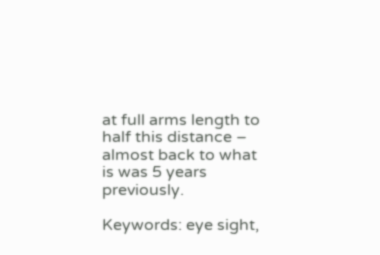at full arms length to half this distance – almost back to what is was 5 years previously.

Keywords: eye sight,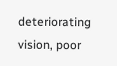deteriorating vision, poor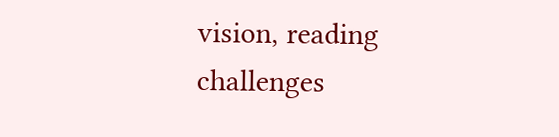vision, reading challenges